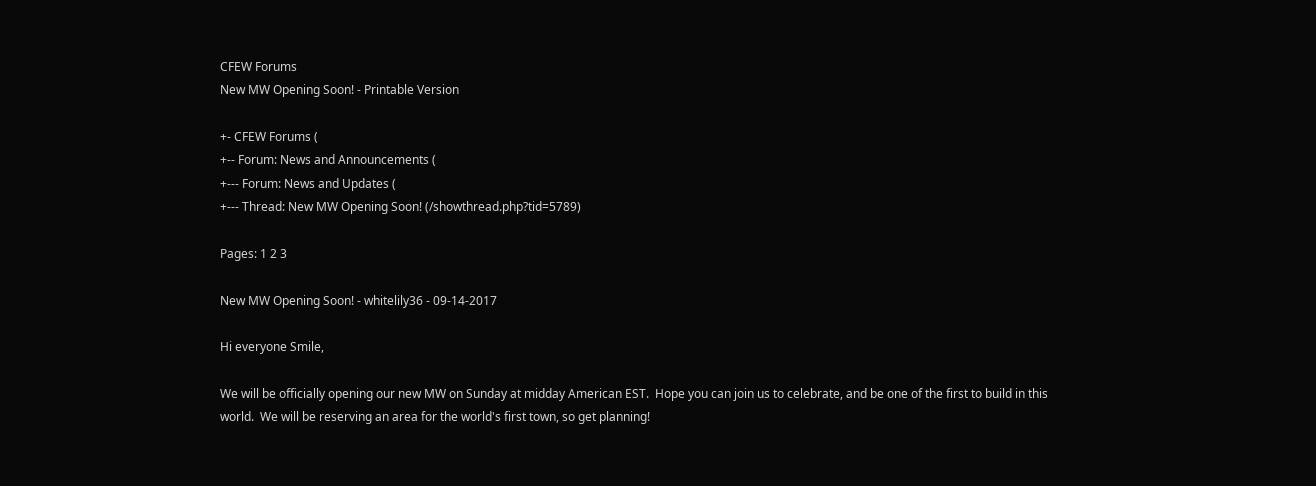CFEW Forums
New MW Opening Soon! - Printable Version

+- CFEW Forums (
+-- Forum: News and Announcements (
+--- Forum: News and Updates (
+--- Thread: New MW Opening Soon! (/showthread.php?tid=5789)

Pages: 1 2 3

New MW Opening Soon! - whitelily36 - 09-14-2017

Hi everyone Smile,

We will be officially opening our new MW on Sunday at midday American EST.  Hope you can join us to celebrate, and be one of the first to build in this world.  We will be reserving an area for the world's first town, so get planning!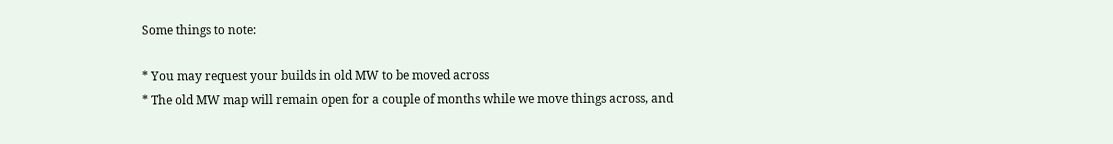Some things to note:

* You may request your builds in old MW to be moved across
* The old MW map will remain open for a couple of months while we move things across, and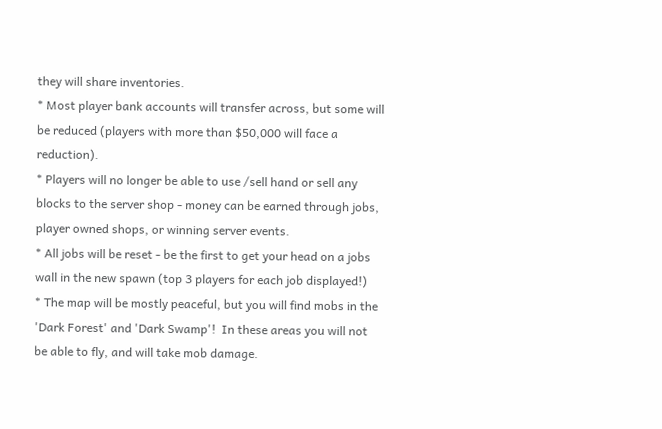they will share inventories.
* Most player bank accounts will transfer across, but some will be reduced (players with more than $50,000 will face a reduction).
* Players will no longer be able to use /sell hand or sell any blocks to the server shop - money can be earned through jobs, player owned shops, or winning server events.
* All jobs will be reset - be the first to get your head on a jobs wall in the new spawn (top 3 players for each job displayed!)
* The map will be mostly peaceful, but you will find mobs in the 'Dark Forest' and 'Dark Swamp'!  In these areas you will not be able to fly, and will take mob damage.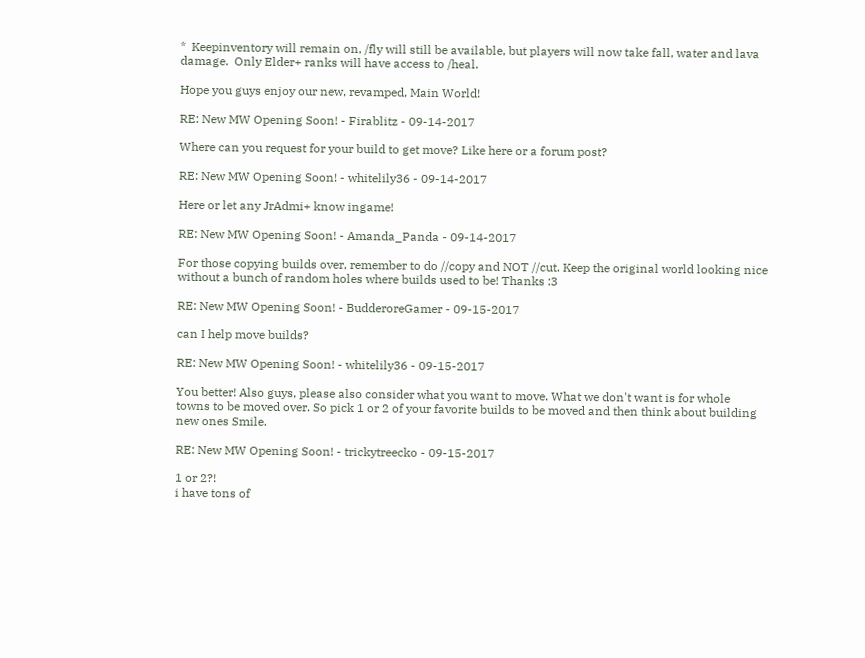*  Keepinventory will remain on, /fly will still be available, but players will now take fall, water and lava damage.  Only Elder+ ranks will have access to /heal.

Hope you guys enjoy our new, revamped, Main World!

RE: New MW Opening Soon! - Firablitz - 09-14-2017

Where can you request for your build to get move? Like here or a forum post?

RE: New MW Opening Soon! - whitelily36 - 09-14-2017

Here or let any JrAdmi+ know ingame!

RE: New MW Opening Soon! - Amanda_Panda - 09-14-2017

For those copying builds over, remember to do //copy and NOT //cut. Keep the original world looking nice without a bunch of random holes where builds used to be! Thanks :3

RE: New MW Opening Soon! - BudderoreGamer - 09-15-2017

can I help move builds?

RE: New MW Opening Soon! - whitelily36 - 09-15-2017

You better! Also guys, please also consider what you want to move. What we don't want is for whole towns to be moved over. So pick 1 or 2 of your favorite builds to be moved and then think about building new ones Smile.

RE: New MW Opening Soon! - trickytreecko - 09-15-2017

1 or 2?!
i have tons of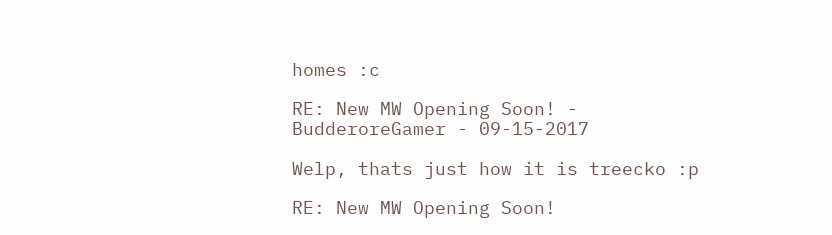homes :c

RE: New MW Opening Soon! - BudderoreGamer - 09-15-2017

Welp, thats just how it is treecko :p

RE: New MW Opening Soon!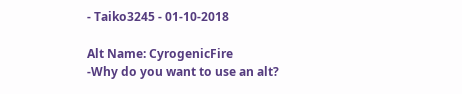- Taiko3245 - 01-10-2018

Alt Name: CyrogenicFire
-Why do you want to use an alt?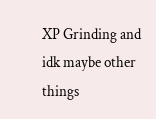XP Grinding and idk maybe other things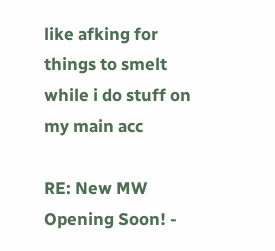like afking for things to smelt while i do stuff on my main acc

RE: New MW Opening Soon! -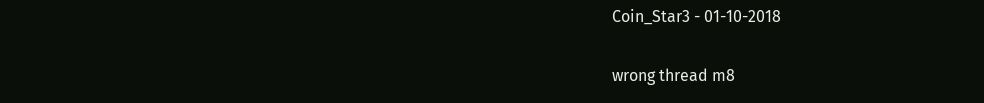Coin_Star3 - 01-10-2018

wrong thread m8